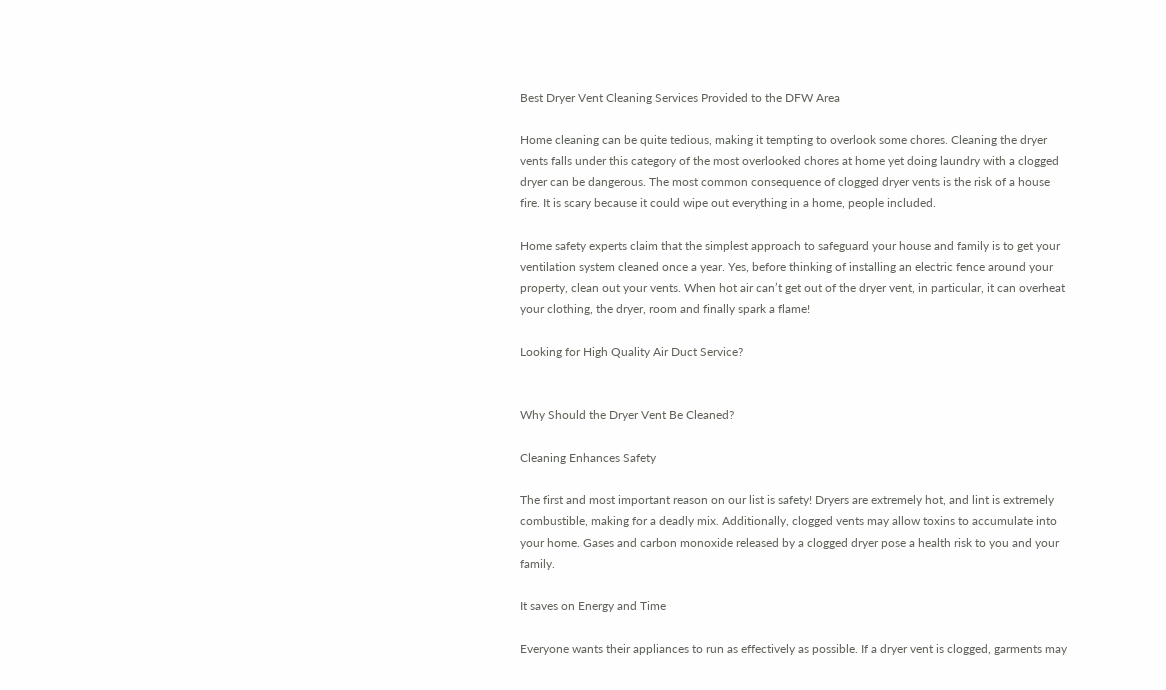Best Dryer Vent Cleaning Services Provided to the DFW Area

Home cleaning can be quite tedious, making it tempting to overlook some chores. Cleaning the dryer vents falls under this category of the most overlooked chores at home yet doing laundry with a clogged dryer can be dangerous. The most common consequence of clogged dryer vents is the risk of a house fire. It is scary because it could wipe out everything in a home, people included.

Home safety experts claim that the simplest approach to safeguard your house and family is to get your ventilation system cleaned once a year. Yes, before thinking of installing an electric fence around your property, clean out your vents. When hot air can’t get out of the dryer vent, in particular, it can overheat your clothing, the dryer, room and finally spark a flame!

Looking for High Quality Air Duct Service?


Why Should the Dryer Vent Be Cleaned?

Cleaning Enhances Safety

The first and most important reason on our list is safety! Dryers are extremely hot, and lint is extremely combustible, making for a deadly mix. Additionally, clogged vents may allow toxins to accumulate into your home. Gases and carbon monoxide released by a clogged dryer pose a health risk to you and your family.

It saves on Energy and Time

Everyone wants their appliances to run as effectively as possible. If a dryer vent is clogged, garments may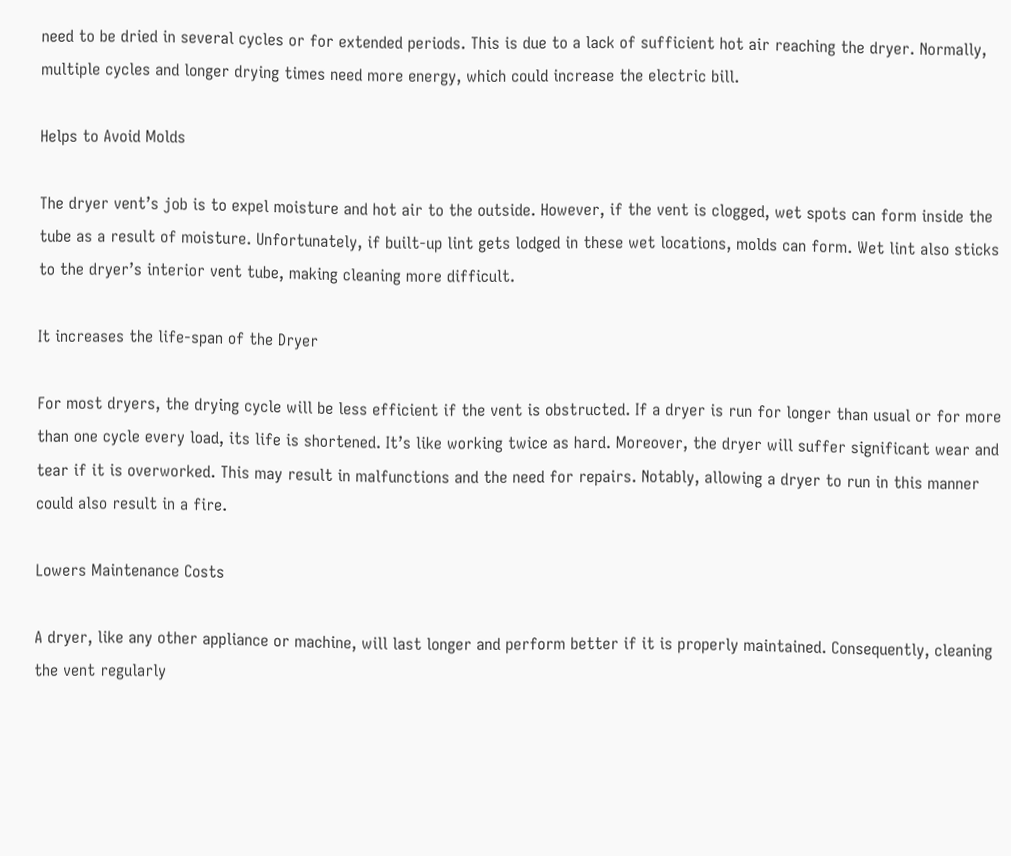need to be dried in several cycles or for extended periods. This is due to a lack of sufficient hot air reaching the dryer. Normally, multiple cycles and longer drying times need more energy, which could increase the electric bill.

Helps to Avoid Molds

The dryer vent’s job is to expel moisture and hot air to the outside. However, if the vent is clogged, wet spots can form inside the tube as a result of moisture. Unfortunately, if built-up lint gets lodged in these wet locations, molds can form. Wet lint also sticks to the dryer’s interior vent tube, making cleaning more difficult.

It increases the life-span of the Dryer

For most dryers, the drying cycle will be less efficient if the vent is obstructed. If a dryer is run for longer than usual or for more than one cycle every load, its life is shortened. It’s like working twice as hard. Moreover, the dryer will suffer significant wear and tear if it is overworked. This may result in malfunctions and the need for repairs. Notably, allowing a dryer to run in this manner could also result in a fire.

Lowers Maintenance Costs

A dryer, like any other appliance or machine, will last longer and perform better if it is properly maintained. Consequently, cleaning the vent regularly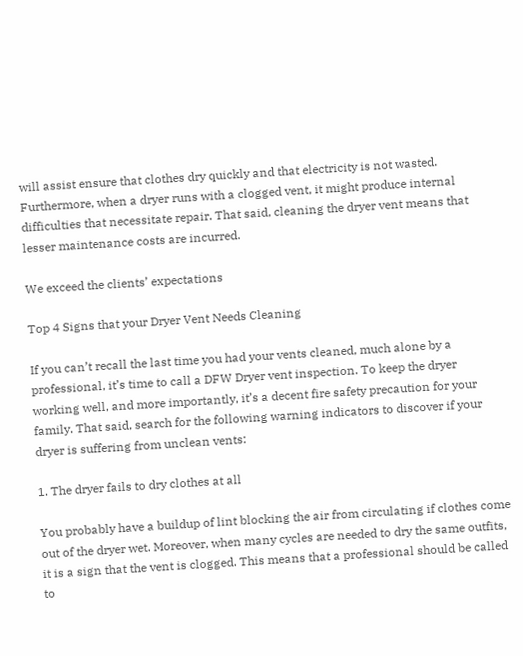will assist ensure that clothes dry quickly and that electricity is not wasted. Furthermore, when a dryer runs with a clogged vent, it might produce internal difficulties that necessitate repair. That said, cleaning the dryer vent means that lesser maintenance costs are incurred.

We exceed the clients’ expectations

Top 4 Signs that your Dryer Vent Needs Cleaning

If you can’t recall the last time you had your vents cleaned, much alone by a professional, it’s time to call a DFW Dryer vent inspection. To keep the dryer working well, and more importantly, it’s a decent fire safety precaution for your family. That said, search for the following warning indicators to discover if your dryer is suffering from unclean vents:

1. The dryer fails to dry clothes at all

You probably have a buildup of lint blocking the air from circulating if clothes come out of the dryer wet. Moreover, when many cycles are needed to dry the same outfits, it is a sign that the vent is clogged. This means that a professional should be called to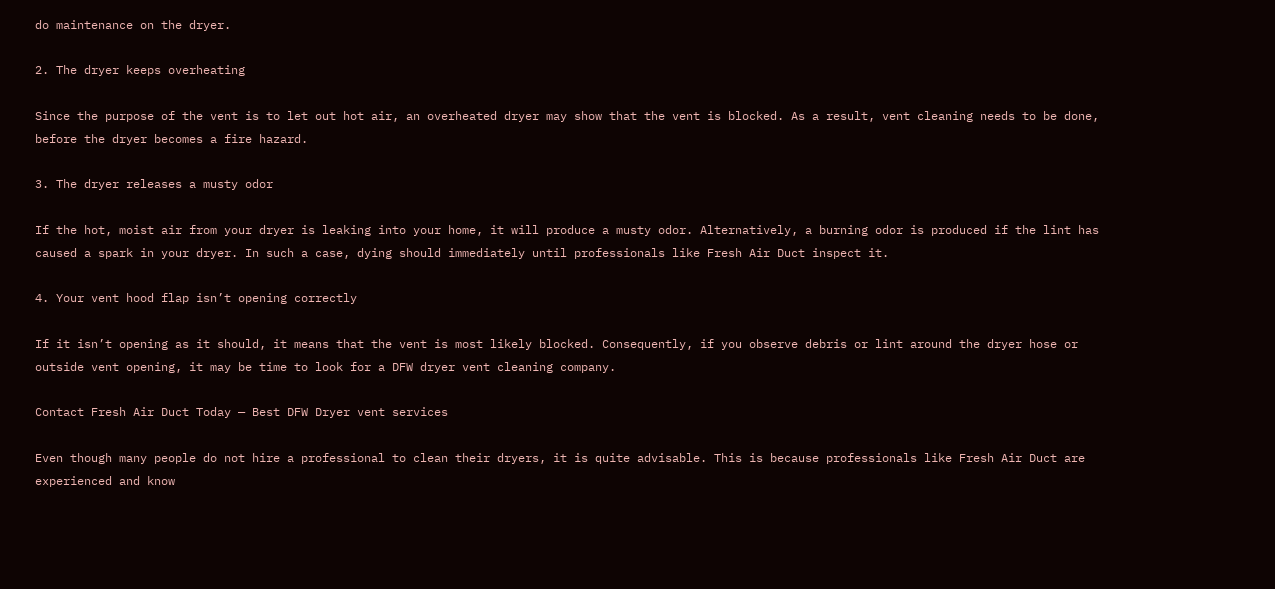do maintenance on the dryer.

2. The dryer keeps overheating

Since the purpose of the vent is to let out hot air, an overheated dryer may show that the vent is blocked. As a result, vent cleaning needs to be done, before the dryer becomes a fire hazard.

3. The dryer releases a musty odor

If the hot, moist air from your dryer is leaking into your home, it will produce a musty odor. Alternatively, a burning odor is produced if the lint has caused a spark in your dryer. In such a case, dying should immediately until professionals like Fresh Air Duct inspect it.

4. Your vent hood flap isn’t opening correctly

If it isn’t opening as it should, it means that the vent is most likely blocked. Consequently, if you observe debris or lint around the dryer hose or outside vent opening, it may be time to look for a DFW dryer vent cleaning company.

Contact Fresh Air Duct Today — Best DFW Dryer vent services

Even though many people do not hire a professional to clean their dryers, it is quite advisable. This is because professionals like Fresh Air Duct are experienced and know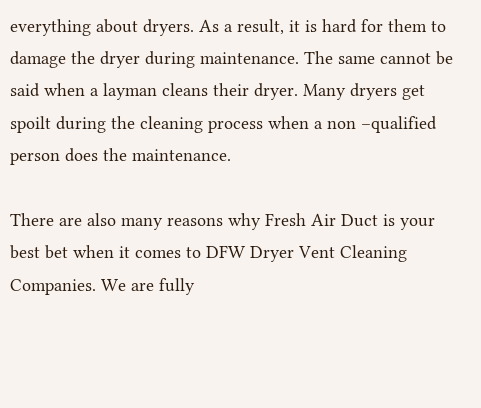everything about dryers. As a result, it is hard for them to damage the dryer during maintenance. The same cannot be said when a layman cleans their dryer. Many dryers get spoilt during the cleaning process when a non –qualified person does the maintenance.

There are also many reasons why Fresh Air Duct is your best bet when it comes to DFW Dryer Vent Cleaning Companies. We are fully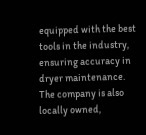equipped with the best tools in the industry, ensuring accuracy in dryer maintenance. The company is also locally owned,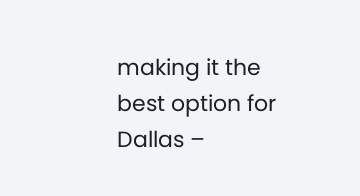making it the best option for Dallas –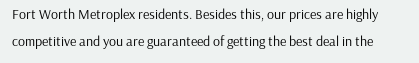Fort Worth Metroplex residents. Besides this, our prices are highly competitive and you are guaranteed of getting the best deal in the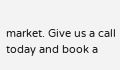market. Give us a call today and book a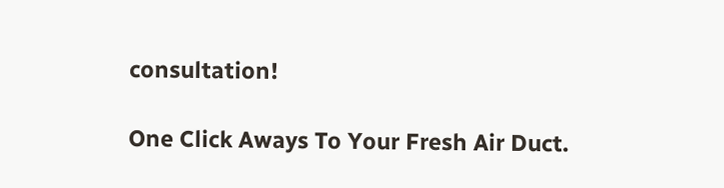consultation!

One Click Aways To Your Fresh Air Duct.